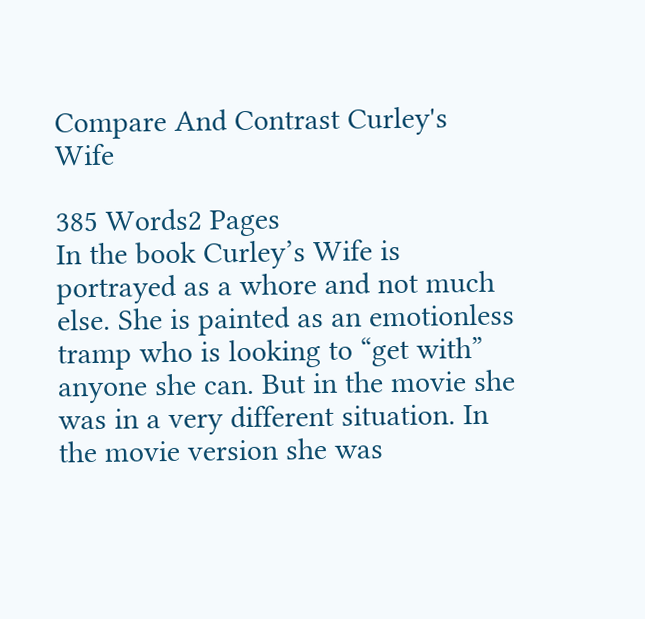Compare And Contrast Curley's Wife

385 Words2 Pages
In the book Curley’s Wife is portrayed as a whore and not much else. She is painted as an emotionless tramp who is looking to “get with” anyone she can. But in the movie she was in a very different situation. In the movie version she was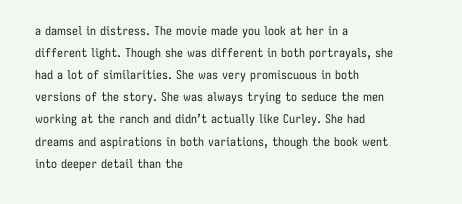a damsel in distress. The movie made you look at her in a different light. Though she was different in both portrayals, she had a lot of similarities. She was very promiscuous in both versions of the story. She was always trying to seduce the men working at the ranch and didn’t actually like Curley. She had dreams and aspirations in both variations, though the book went into deeper detail than the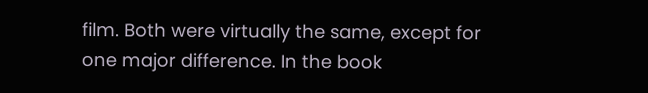film. Both were virtually the same, except for one major difference. In the book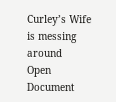Curley’s Wife is messing around
Open Document